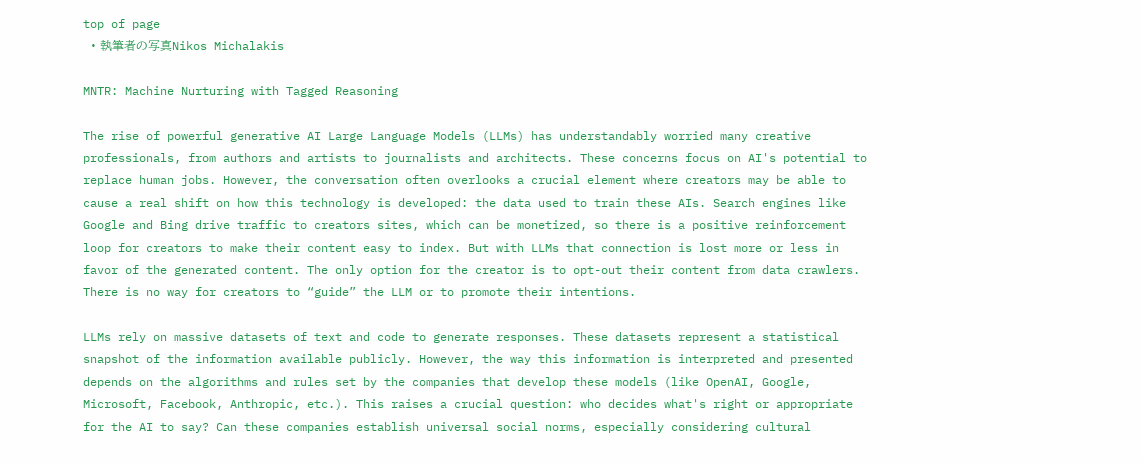top of page
  • 執筆者の写真Nikos Michalakis

MNTR: Machine Nurturing with Tagged Reasoning

The rise of powerful generative AI Large Language Models (LLMs) has understandably worried many creative professionals, from authors and artists to journalists and architects. These concerns focus on AI's potential to replace human jobs. However, the conversation often overlooks a crucial element where creators may be able to cause a real shift on how this technology is developed: the data used to train these AIs. Search engines like Google and Bing drive traffic to creators sites, which can be monetized, so there is a positive reinforcement loop for creators to make their content easy to index. But with LLMs that connection is lost more or less in favor of the generated content. The only option for the creator is to opt-out their content from data crawlers. There is no way for creators to “guide” the LLM or to promote their intentions.

LLMs rely on massive datasets of text and code to generate responses. These datasets represent a statistical snapshot of the information available publicly. However, the way this information is interpreted and presented depends on the algorithms and rules set by the companies that develop these models (like OpenAI, Google, Microsoft, Facebook, Anthropic, etc.). This raises a crucial question: who decides what's right or appropriate for the AI to say? Can these companies establish universal social norms, especially considering cultural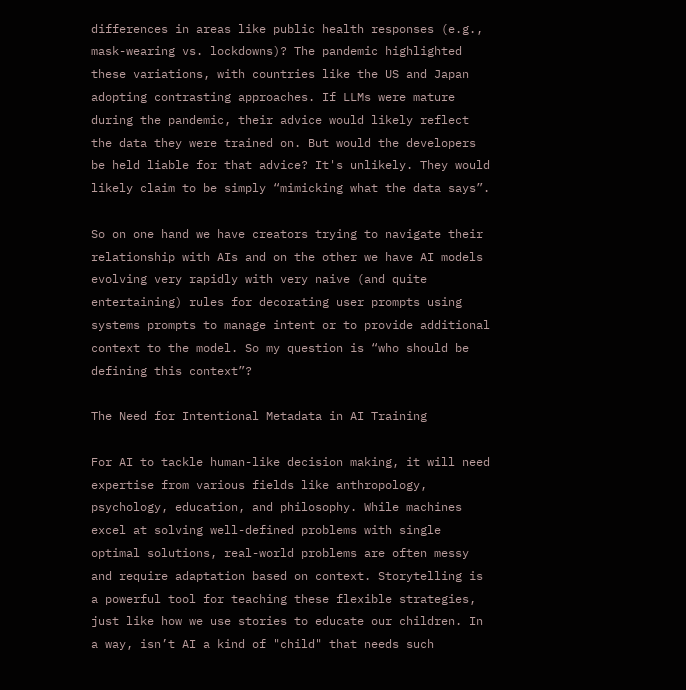differences in areas like public health responses (e.g., mask-wearing vs. lockdowns)? The pandemic highlighted these variations, with countries like the US and Japan adopting contrasting approaches. If LLMs were mature during the pandemic, their advice would likely reflect the data they were trained on. But would the developers be held liable for that advice? It's unlikely. They would likely claim to be simply “mimicking what the data says”.

So on one hand we have creators trying to navigate their relationship with AIs and on the other we have AI models evolving very rapidly with very naive (and quite entertaining) rules for decorating user prompts using systems prompts to manage intent or to provide additional context to the model. So my question is “who should be defining this context”?

The Need for Intentional Metadata in AI Training

For AI to tackle human-like decision making, it will need expertise from various fields like anthropology, psychology, education, and philosophy. While machines excel at solving well-defined problems with single optimal solutions, real-world problems are often messy and require adaptation based on context. Storytelling is a powerful tool for teaching these flexible strategies, just like how we use stories to educate our children. In a way, isn’t AI a kind of "child" that needs such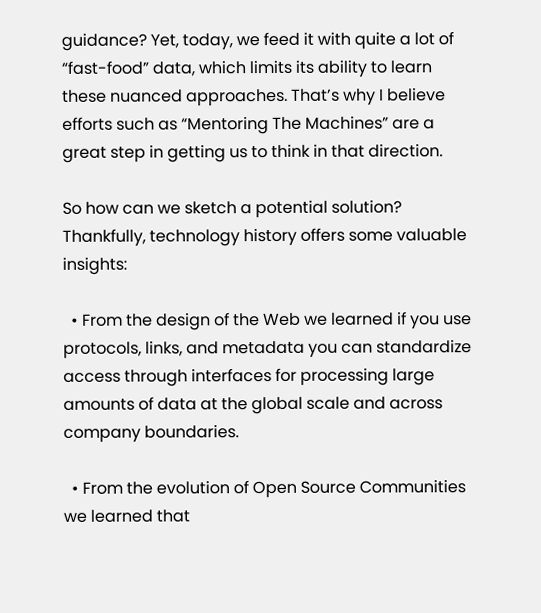guidance? Yet, today, we feed it with quite a lot of “fast-food” data, which limits its ability to learn these nuanced approaches. That’s why I believe efforts such as “Mentoring The Machines” are a great step in getting us to think in that direction.

So how can we sketch a potential solution? Thankfully, technology history offers some valuable insights:

  • From the design of the Web we learned if you use protocols, links, and metadata you can standardize access through interfaces for processing large amounts of data at the global scale and across company boundaries.

  • From the evolution of Open Source Communities we learned that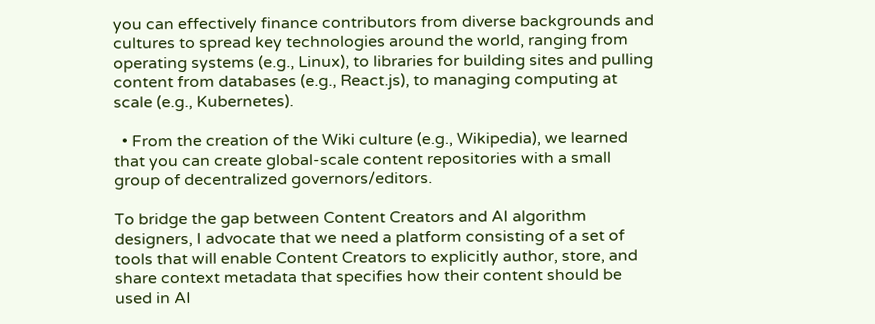you can effectively finance contributors from diverse backgrounds and cultures to spread key technologies around the world, ranging from operating systems (e.g., Linux), to libraries for building sites and pulling content from databases (e.g., React.js), to managing computing at scale (e.g., Kubernetes).

  • From the creation of the Wiki culture (e.g., Wikipedia), we learned that you can create global-scale content repositories with a small group of decentralized governors/editors.

To bridge the gap between Content Creators and AI algorithm designers, I advocate that we need a platform consisting of a set of tools that will enable Content Creators to explicitly author, store, and share context metadata that specifies how their content should be used in AI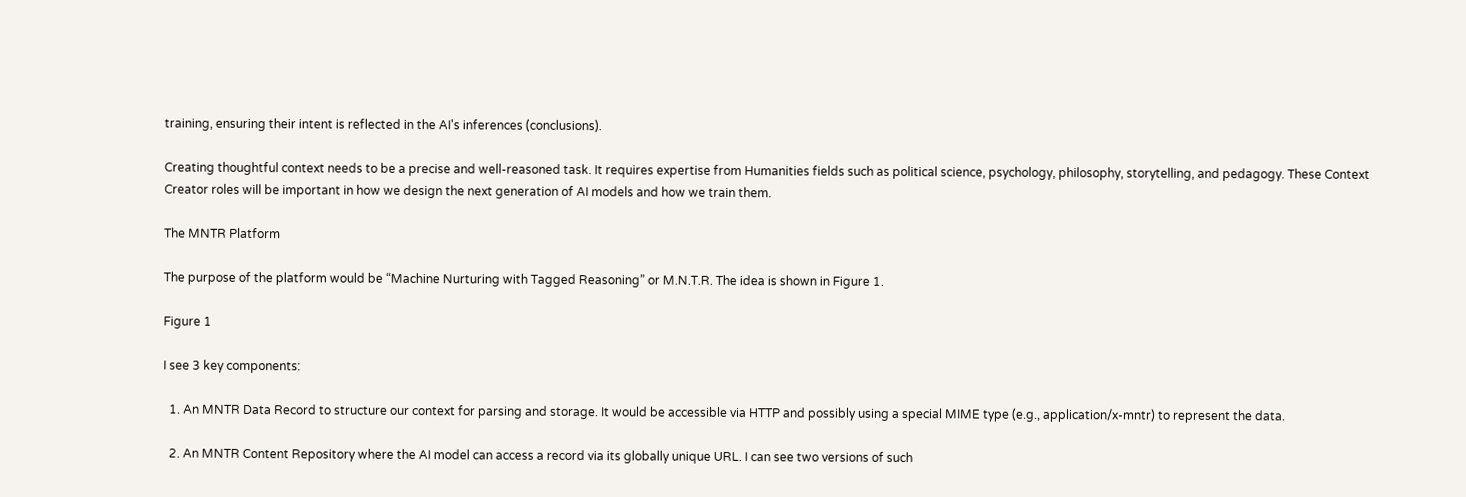training, ensuring their intent is reflected in the AI's inferences (conclusions).

Creating thoughtful context needs to be a precise and well-reasoned task. It requires expertise from Humanities fields such as political science, psychology, philosophy, storytelling, and pedagogy. These Context Creator roles will be important in how we design the next generation of AI models and how we train them.

The MNTR Platform

The purpose of the platform would be “Machine Nurturing with Tagged Reasoning” or M.N.T.R. The idea is shown in Figure 1.

Figure 1

I see 3 key components:

  1. An MNTR Data Record to structure our context for parsing and storage. It would be accessible via HTTP and possibly using a special MIME type (e.g., application/x-mntr) to represent the data.

  2. An MNTR Content Repository where the AI model can access a record via its globally unique URL. I can see two versions of such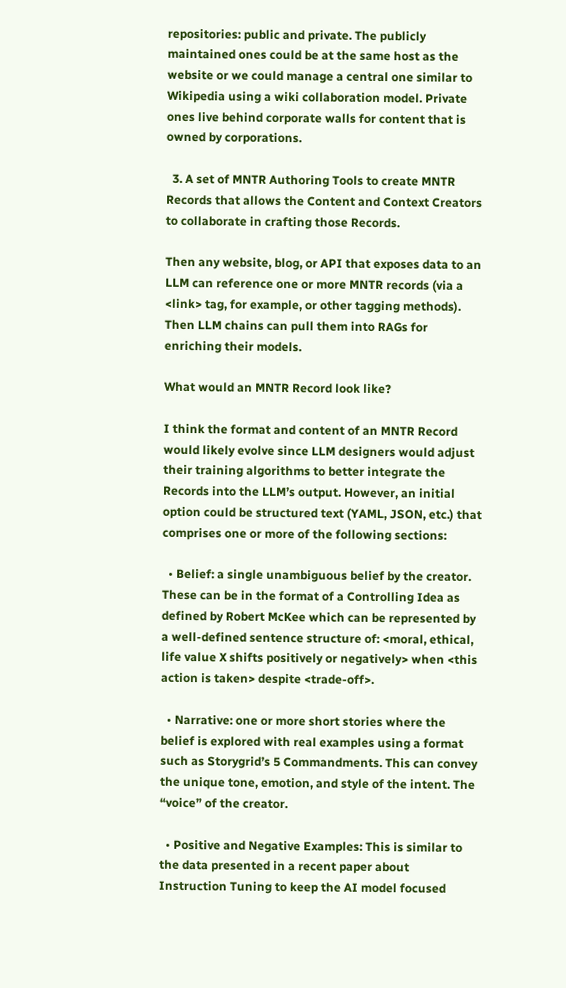repositories: public and private. The publicly maintained ones could be at the same host as the website or we could manage a central one similar to Wikipedia using a wiki collaboration model. Private ones live behind corporate walls for content that is owned by corporations.

  3. A set of MNTR Authoring Tools to create MNTR Records that allows the Content and Context Creators to collaborate in crafting those Records.

Then any website, blog, or API that exposes data to an LLM can reference one or more MNTR records (via a <link> tag, for example, or other tagging methods). Then LLM chains can pull them into RAGs for enriching their models.

What would an MNTR Record look like?

I think the format and content of an MNTR Record would likely evolve since LLM designers would adjust their training algorithms to better integrate the Records into the LLM’s output. However, an initial option could be structured text (YAML, JSON, etc.) that comprises one or more of the following sections:

  • Belief: a single unambiguous belief by the creator. These can be in the format of a Controlling Idea as defined by Robert McKee which can be represented by a well-defined sentence structure of: <moral, ethical, life value X shifts positively or negatively> when <this action is taken> despite <trade-off>.

  • Narrative: one or more short stories where the belief is explored with real examples using a format such as Storygrid’s 5 Commandments. This can convey the unique tone, emotion, and style of the intent. The “voice” of the creator.

  • Positive and Negative Examples: This is similar to the data presented in a recent paper about Instruction Tuning to keep the AI model focused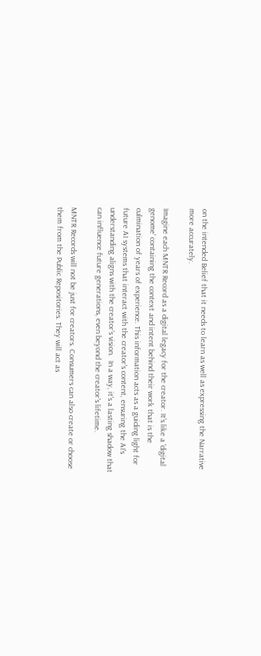on the intended Belief that it needs to learn as well as expressing the Narrative more accurately.

Imagine each MNTR Record as a digital legacy for the creator. It's like a 'digital genome' containing the context and intent behind their work that is the culmination of years of experience. This information acts as a guiding light for future AI systems that interact with the creator's content, ensuring the AI's understanding aligns with the creator's vision.  In a way, it's a lasting shadow that can influence future generations, even beyond the creator's lifetime.

MNTR Records will not be just for creators. Consumers can also create or choose them from the Public Repositories. They will act as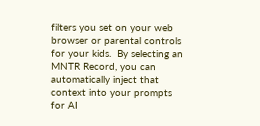filters you set on your web browser or parental controls for your kids.  By selecting an MNTR Record, you can automatically inject that context into your prompts for AI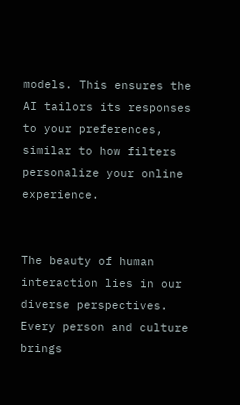models. This ensures the AI tailors its responses to your preferences, similar to how filters personalize your online experience.


The beauty of human interaction lies in our diverse perspectives.  Every person and culture brings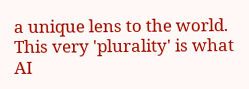a unique lens to the world.  This very 'plurality' is what AI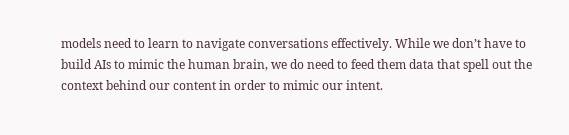models need to learn to navigate conversations effectively. While we don’t have to build AIs to mimic the human brain, we do need to feed them data that spell out the context behind our content in order to mimic our intent.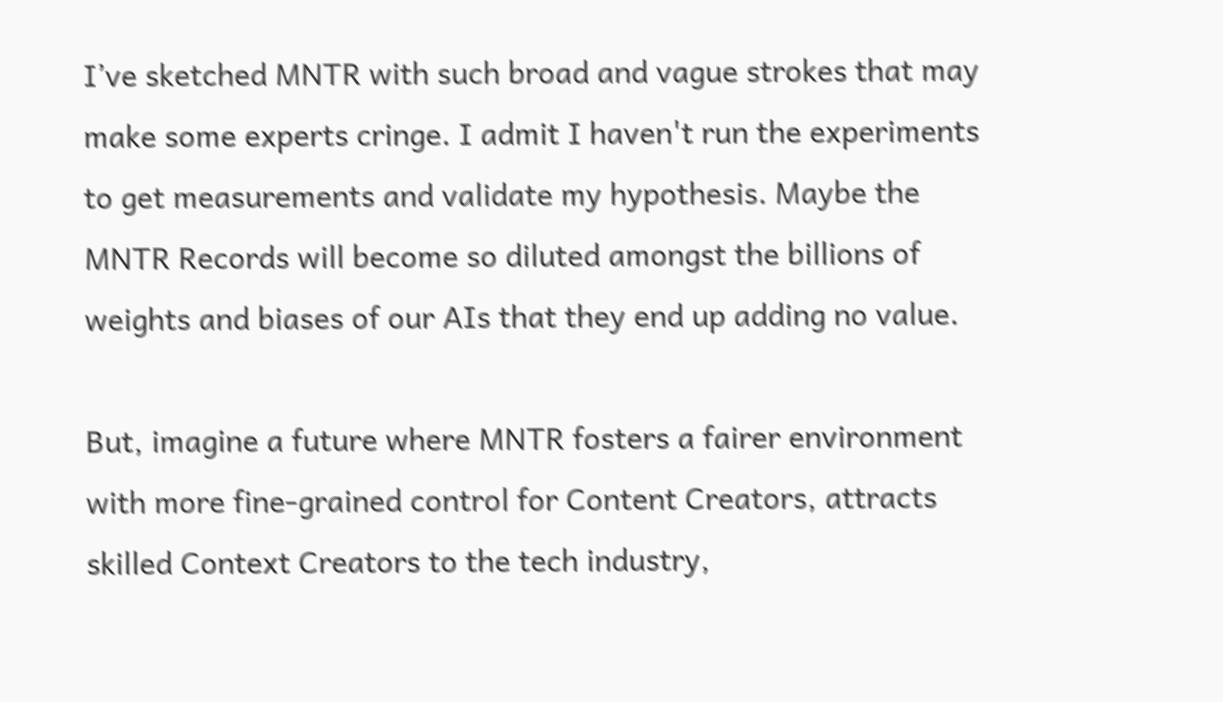I’ve sketched MNTR with such broad and vague strokes that may make some experts cringe. I admit I haven't run the experiments to get measurements and validate my hypothesis. Maybe the MNTR Records will become so diluted amongst the billions of weights and biases of our AIs that they end up adding no value.

But, imagine a future where MNTR fosters a fairer environment with more fine-grained control for Content Creators, attracts skilled Context Creators to the tech industry,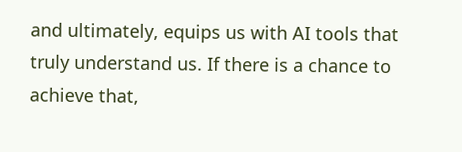and ultimately, equips us with AI tools that truly understand us. If there is a chance to achieve that,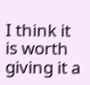I think it is worth giving it a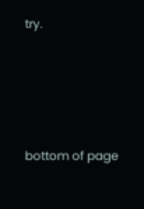try.





bottom of page